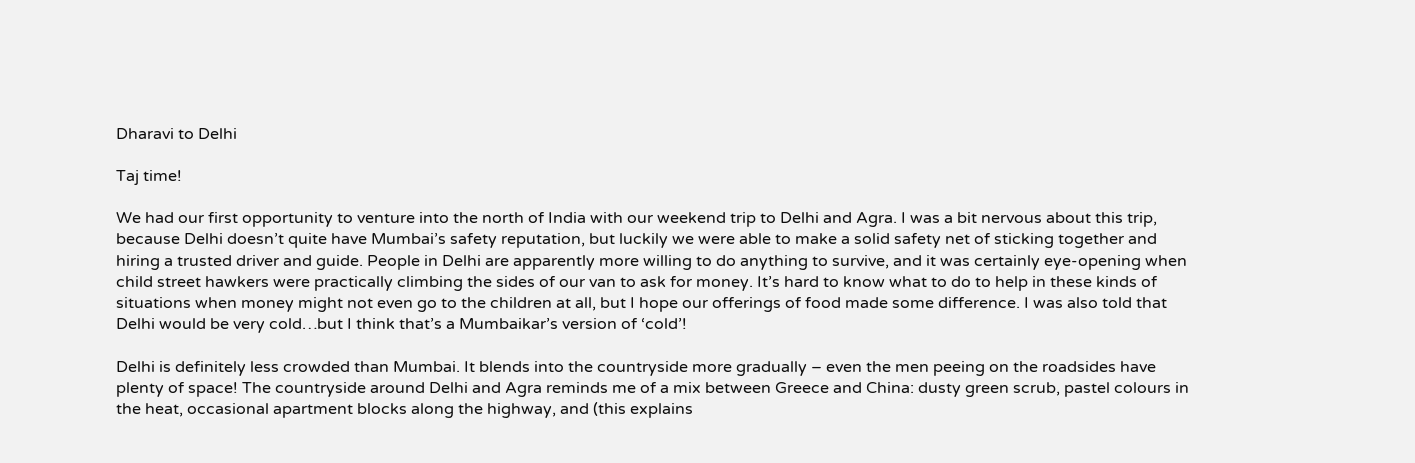Dharavi to Delhi

Taj time!

We had our first opportunity to venture into the north of India with our weekend trip to Delhi and Agra. I was a bit nervous about this trip, because Delhi doesn’t quite have Mumbai’s safety reputation, but luckily we were able to make a solid safety net of sticking together and hiring a trusted driver and guide. People in Delhi are apparently more willing to do anything to survive, and it was certainly eye-opening when child street hawkers were practically climbing the sides of our van to ask for money. It’s hard to know what to do to help in these kinds of situations when money might not even go to the children at all, but I hope our offerings of food made some difference. I was also told that Delhi would be very cold…but I think that’s a Mumbaikar’s version of ‘cold’!

Delhi is definitely less crowded than Mumbai. It blends into the countryside more gradually – even the men peeing on the roadsides have plenty of space! The countryside around Delhi and Agra reminds me of a mix between Greece and China: dusty green scrub, pastel colours in the heat, occasional apartment blocks along the highway, and (this explains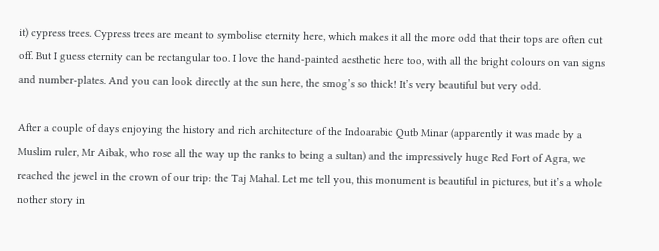it) cypress trees. Cypress trees are meant to symbolise eternity here, which makes it all the more odd that their tops are often cut off. But I guess eternity can be rectangular too. I love the hand-painted aesthetic here too, with all the bright colours on van signs and number-plates. And you can look directly at the sun here, the smog’s so thick! It’s very beautiful but very odd.

After a couple of days enjoying the history and rich architecture of the Indoarabic Qutb Minar (apparently it was made by a Muslim ruler, Mr Aibak, who rose all the way up the ranks to being a sultan) and the impressively huge Red Fort of Agra, we reached the jewel in the crown of our trip: the Taj Mahal. Let me tell you, this monument is beautiful in pictures, but it’s a whole nother story in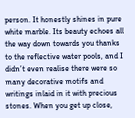person. It honestly shines in pure white marble. Its beauty echoes all the way down towards you thanks to the reflective water pools, and I didn’t even realise there were so many decorative motifs and writings inlaid in it with precious stones. When you get up close,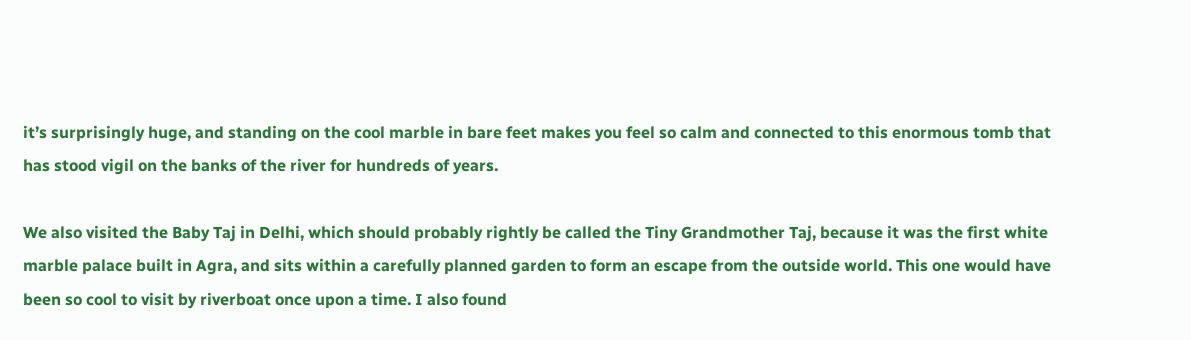it’s surprisingly huge, and standing on the cool marble in bare feet makes you feel so calm and connected to this enormous tomb that has stood vigil on the banks of the river for hundreds of years.

We also visited the Baby Taj in Delhi, which should probably rightly be called the Tiny Grandmother Taj, because it was the first white marble palace built in Agra, and sits within a carefully planned garden to form an escape from the outside world. This one would have been so cool to visit by riverboat once upon a time. I also found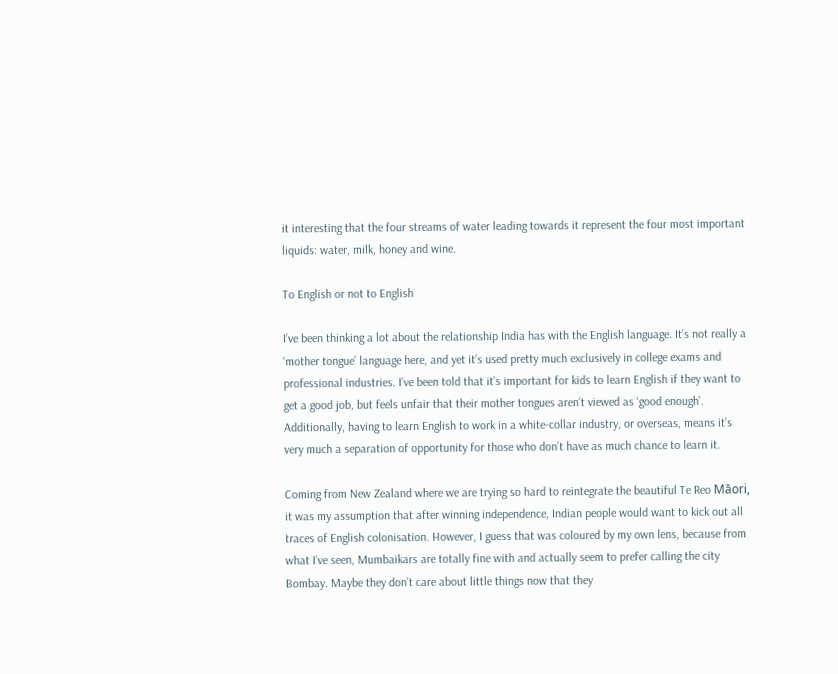it interesting that the four streams of water leading towards it represent the four most important liquids: water, milk, honey and wine.

To English or not to English

I’ve been thinking a lot about the relationship India has with the English language. It’s not really a ‘mother tongue’ language here, and yet it’s used pretty much exclusively in college exams and professional industries. I’ve been told that it’s important for kids to learn English if they want to get a good job, but feels unfair that their mother tongues aren’t viewed as ‘good enough’. Additionally, having to learn English to work in a white-collar industry, or overseas, means it’s very much a separation of opportunity for those who don’t have as much chance to learn it.

Coming from New Zealand where we are trying so hard to reintegrate the beautiful Te Reo Māori, it was my assumption that after winning independence, Indian people would want to kick out all traces of English colonisation. However, I guess that was coloured by my own lens, because from what I’ve seen, Mumbaikars are totally fine with and actually seem to prefer calling the city Bombay. Maybe they don’t care about little things now that they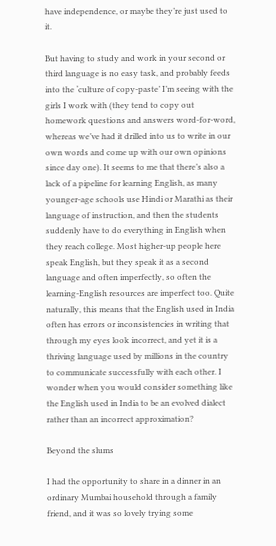have independence, or maybe they’re just used to it.

But having to study and work in your second or third language is no easy task, and probably feeds into the ‘culture of copy-paste’ I’m seeing with the girls I work with (they tend to copy out homework questions and answers word-for-word, whereas we’ve had it drilled into us to write in our own words and come up with our own opinions since day one). It seems to me that there’s also a lack of a pipeline for learning English, as many younger-age schools use Hindi or Marathi as their language of instruction, and then the students suddenly have to do everything in English when they reach college. Most higher-up people here speak English, but they speak it as a second language and often imperfectly, so often the learning-English resources are imperfect too. Quite naturally, this means that the English used in India often has errors or inconsistencies in writing that through my eyes look incorrect, and yet it is a thriving language used by millions in the country to communicate successfully with each other. I wonder when you would consider something like the English used in India to be an evolved dialect rather than an incorrect approximation?

Beyond the slums

I had the opportunity to share in a dinner in an ordinary Mumbai household through a family friend, and it was so lovely trying some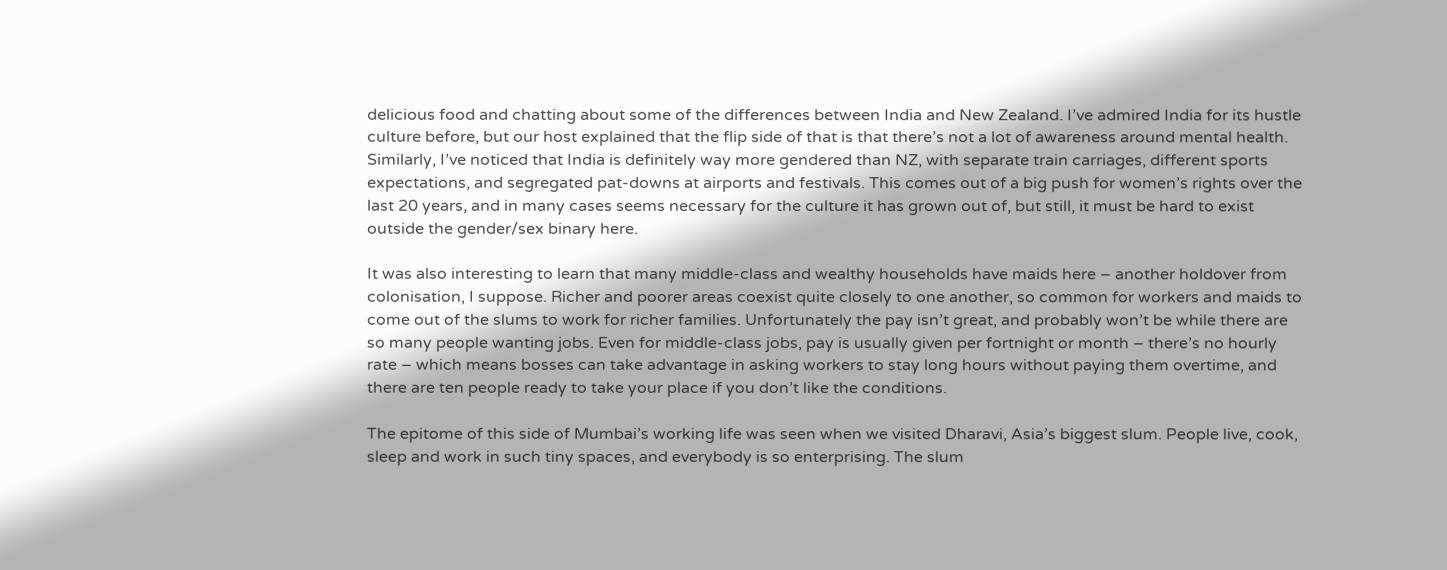delicious food and chatting about some of the differences between India and New Zealand. I’ve admired India for its hustle culture before, but our host explained that the flip side of that is that there’s not a lot of awareness around mental health. Similarly, I’ve noticed that India is definitely way more gendered than NZ, with separate train carriages, different sports expectations, and segregated pat-downs at airports and festivals. This comes out of a big push for women’s rights over the last 20 years, and in many cases seems necessary for the culture it has grown out of, but still, it must be hard to exist outside the gender/sex binary here.

It was also interesting to learn that many middle-class and wealthy households have maids here – another holdover from colonisation, I suppose. Richer and poorer areas coexist quite closely to one another, so common for workers and maids to come out of the slums to work for richer families. Unfortunately the pay isn’t great, and probably won’t be while there are so many people wanting jobs. Even for middle-class jobs, pay is usually given per fortnight or month – there’s no hourly rate – which means bosses can take advantage in asking workers to stay long hours without paying them overtime, and there are ten people ready to take your place if you don’t like the conditions.

The epitome of this side of Mumbai’s working life was seen when we visited Dharavi, Asia’s biggest slum. People live, cook, sleep and work in such tiny spaces, and everybody is so enterprising. The slum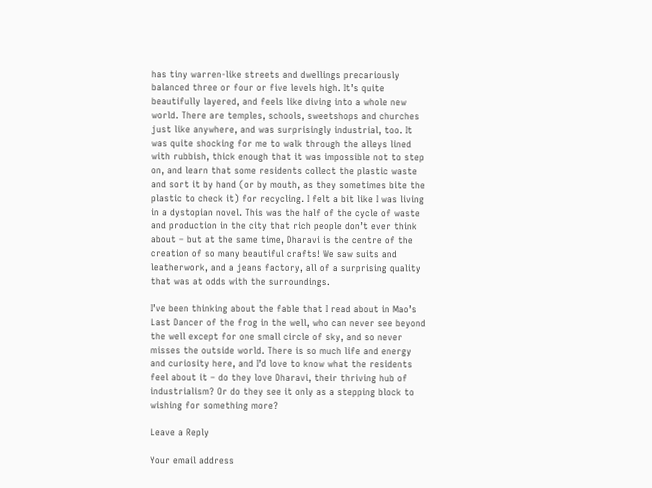has tiny warren-like streets and dwellings precariously balanced three or four or five levels high. It’s quite beautifully layered, and feels like diving into a whole new world. There are temples, schools, sweetshops and churches just like anywhere, and was surprisingly industrial, too. It was quite shocking for me to walk through the alleys lined with rubbish, thick enough that it was impossible not to step on, and learn that some residents collect the plastic waste and sort it by hand (or by mouth, as they sometimes bite the plastic to check it) for recycling. I felt a bit like I was living in a dystopian novel. This was the half of the cycle of waste and production in the city that rich people don’t ever think about – but at the same time, Dharavi is the centre of the creation of so many beautiful crafts! We saw suits and leatherwork, and a jeans factory, all of a surprising quality that was at odds with the surroundings.

I’ve been thinking about the fable that I read about in Mao’s Last Dancer of the frog in the well, who can never see beyond the well except for one small circle of sky, and so never misses the outside world. There is so much life and energy and curiosity here, and I’d love to know what the residents feel about it – do they love Dharavi, their thriving hub of industrialism? Or do they see it only as a stepping block to wishing for something more?

Leave a Reply

Your email address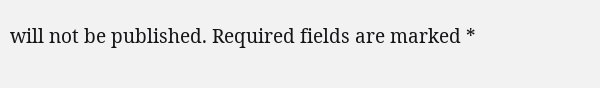will not be published. Required fields are marked *